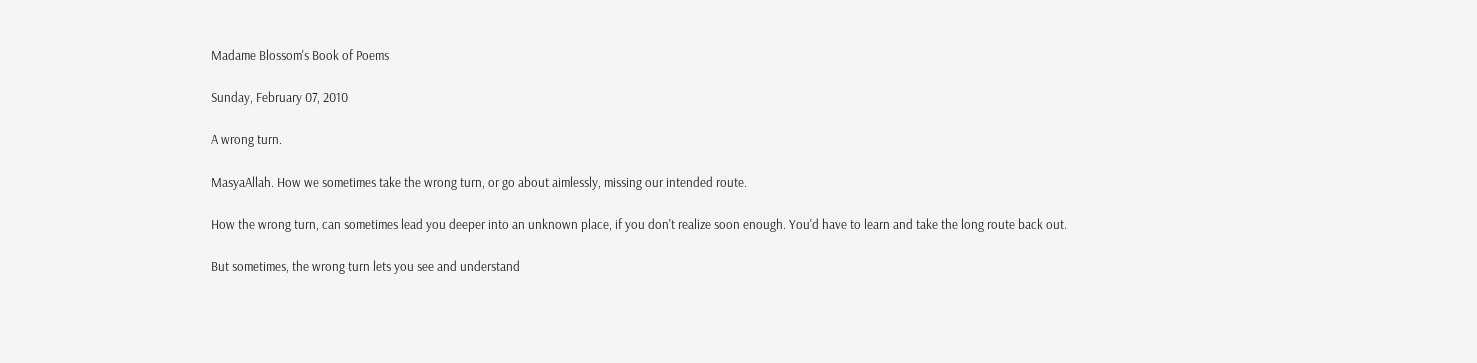Madame Blossom's Book of Poems

Sunday, February 07, 2010

A wrong turn.

MasyaAllah. How we sometimes take the wrong turn, or go about aimlessly, missing our intended route.

How the wrong turn, can sometimes lead you deeper into an unknown place, if you don't realize soon enough. You'd have to learn and take the long route back out.

But sometimes, the wrong turn lets you see and understand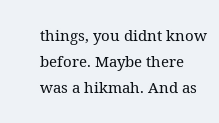things, you didnt know before. Maybe there was a hikmah. And as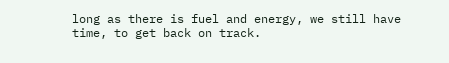long as there is fuel and energy, we still have time, to get back on track.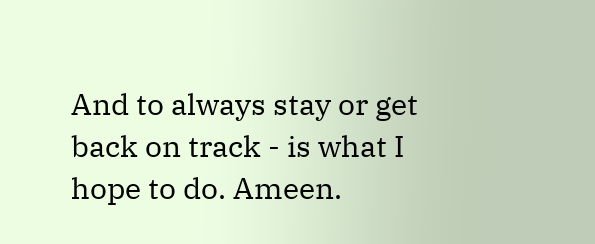And to always stay or get back on track - is what I hope to do. Ameen.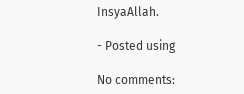InsyaAllah.

- Posted using

No comments: